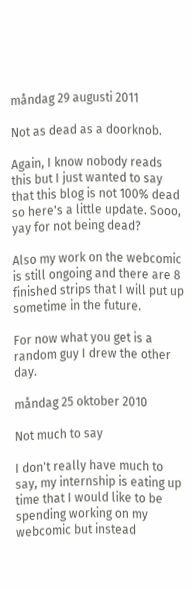måndag 29 augusti 2011

Not as dead as a doorknob.

Again, I know nobody reads this but I just wanted to say that this blog is not 100% dead so here's a little update. Sooo, yay for not being dead?

Also my work on the webcomic is still ongoing and there are 8 finished strips that I will put up sometime in the future.

For now what you get is a random guy I drew the other day.

måndag 25 oktober 2010

Not much to say

I don't really have much to say, my internship is eating up time that I would like to be spending working on my webcomic but instead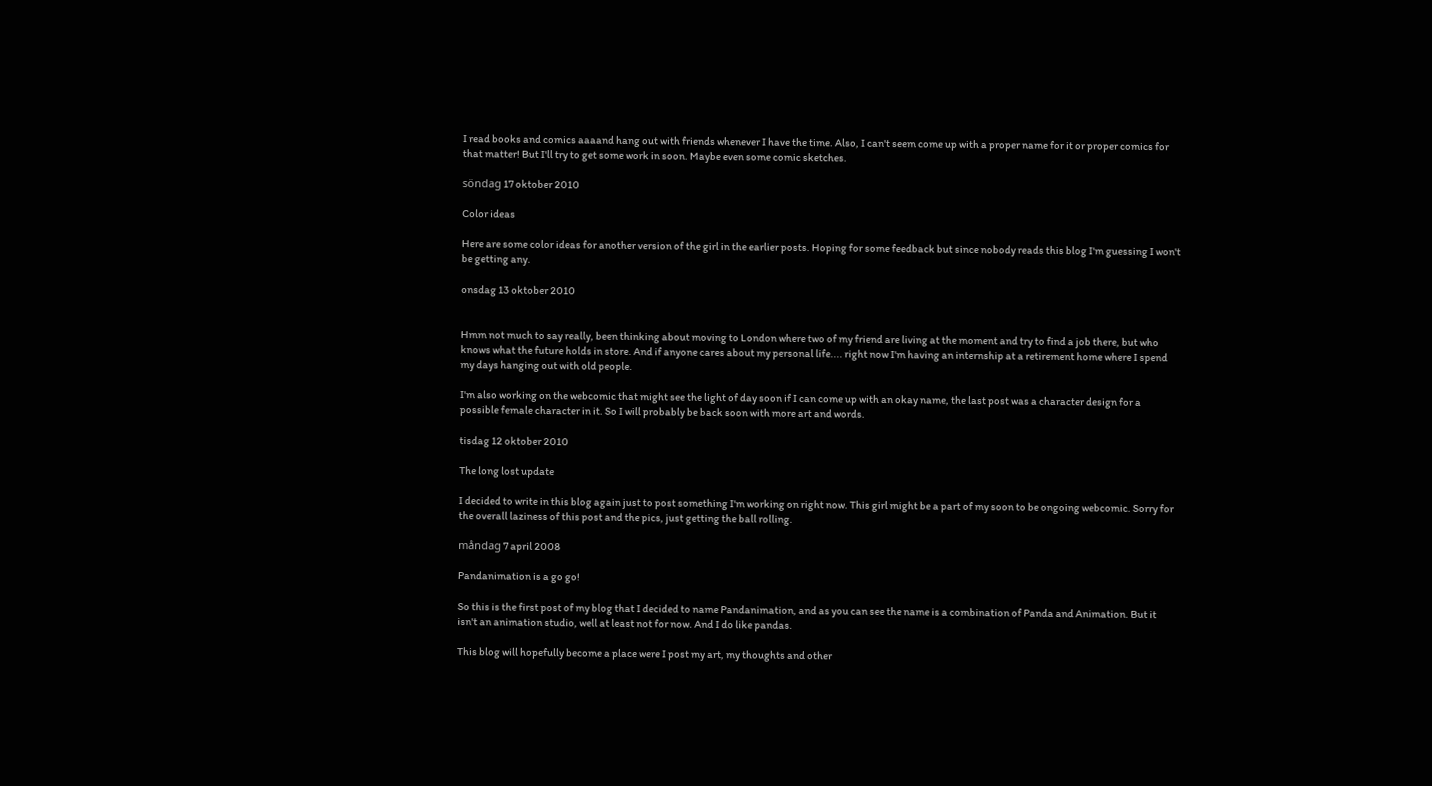I read books and comics aaaand hang out with friends whenever I have the time. Also, I can't seem come up with a proper name for it or proper comics for that matter! But I'll try to get some work in soon. Maybe even some comic sketches.

söndag 17 oktober 2010

Color ideas

Here are some color ideas for another version of the girl in the earlier posts. Hoping for some feedback but since nobody reads this blog I'm guessing I won't be getting any.

onsdag 13 oktober 2010


Hmm not much to say really, been thinking about moving to London where two of my friend are living at the moment and try to find a job there, but who knows what the future holds in store. And if anyone cares about my personal life.... right now I'm having an internship at a retirement home where I spend my days hanging out with old people.

I'm also working on the webcomic that might see the light of day soon if I can come up with an okay name, the last post was a character design for a possible female character in it. So I will probably be back soon with more art and words.

tisdag 12 oktober 2010

The long lost update

I decided to write in this blog again just to post something I'm working on right now. This girl might be a part of my soon to be ongoing webcomic. Sorry for the overall laziness of this post and the pics, just getting the ball rolling.

måndag 7 april 2008

Pandanimation is a go go!

So this is the first post of my blog that I decided to name Pandanimation, and as you can see the name is a combination of Panda and Animation. But it isn't an animation studio, well at least not for now. And I do like pandas.

This blog will hopefully become a place were I post my art, my thoughts and other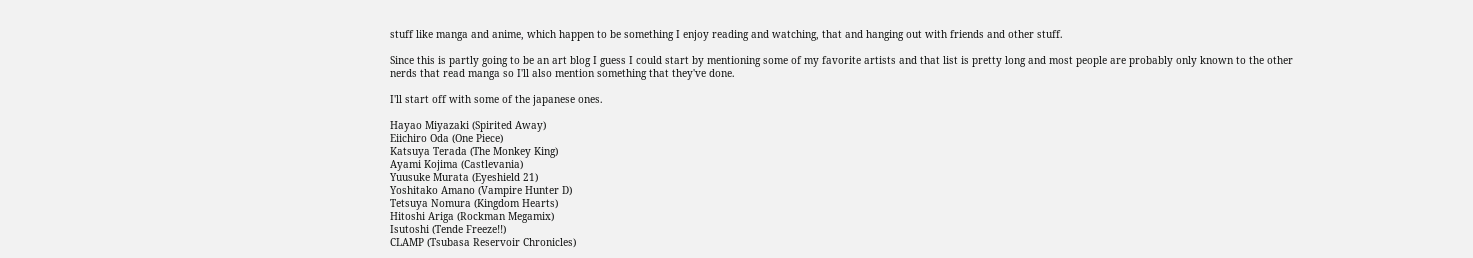stuff like manga and anime, which happen to be something I enjoy reading and watching, that and hanging out with friends and other stuff.

Since this is partly going to be an art blog I guess I could start by mentioning some of my favorite artists and that list is pretty long and most people are probably only known to the other nerds that read manga so I'll also mention something that they've done.

I'll start off with some of the japanese ones.

Hayao Miyazaki (Spirited Away)
Eiichiro Oda (One Piece)
Katsuya Terada (The Monkey King)
Ayami Kojima (Castlevania)
Yuusuke Murata (Eyeshield 21)
Yoshitako Amano (Vampire Hunter D)
Tetsuya Nomura (Kingdom Hearts)
Hitoshi Ariga (Rockman Megamix)
Isutoshi (Tende Freeze!!)
CLAMP (Tsubasa Reservoir Chronicles)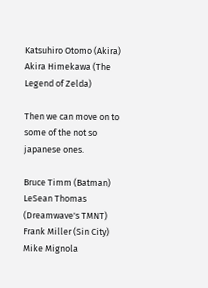Katsuhiro Otomo (Akira)
Akira Himekawa (The Legend of Zelda)

Then we can move on to some of the not so japanese ones.

Bruce Timm (Batman)
LeSean Thomas (Dreamwave's TMNT)
Frank Miller (Sin City)
Mike Mignola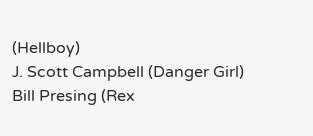(Hellboy)
J. Scott Campbell (Danger Girl)
Bill Presing (Rex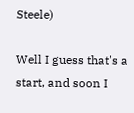Steele)

Well I guess that's a start, and soon I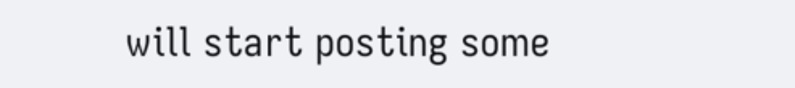will start posting some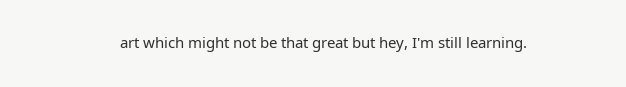art which might not be that great but hey, I'm still learning.